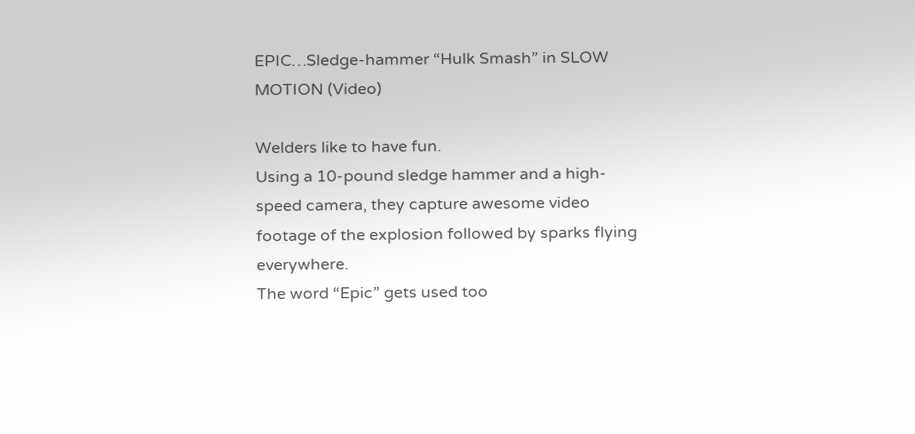EPIC…Sledge-hammer “Hulk Smash” in SLOW MOTION (Video)

Welders like to have fun.
Using a 10-pound sledge hammer and a high-speed camera, they capture awesome video footage of the explosion followed by sparks flying everywhere.
The word “Epic” gets used too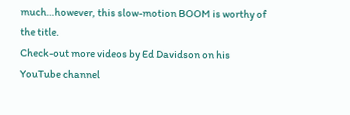much…however, this slow-motion BOOM is worthy of the title.
Check-out more videos by Ed Davidson on his YouTube channel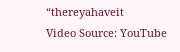“thereyahaveit
Video Source: YouTube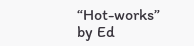“Hot-works” by Ed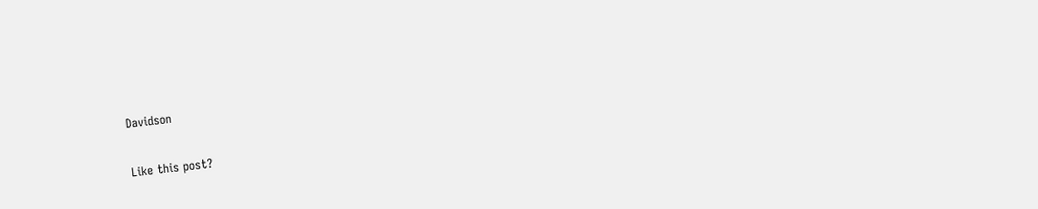Davidson

Like this post?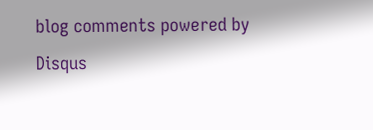blog comments powered by Disqus